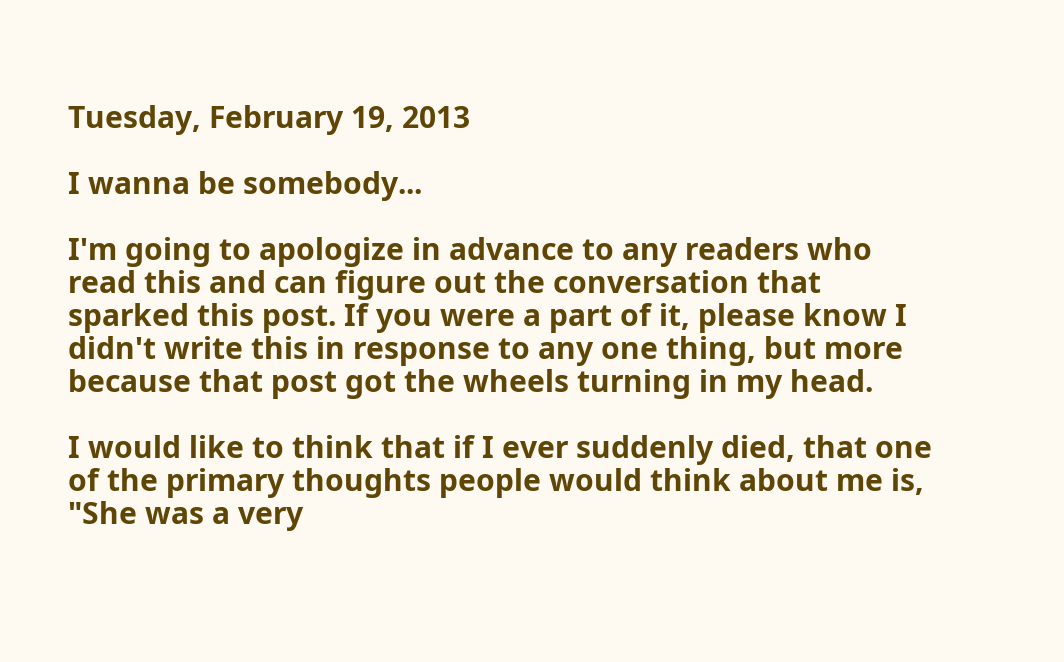Tuesday, February 19, 2013

I wanna be somebody...

I'm going to apologize in advance to any readers who read this and can figure out the conversation that sparked this post. If you were a part of it, please know I didn't write this in response to any one thing, but more because that post got the wheels turning in my head.

I would like to think that if I ever suddenly died, that one of the primary thoughts people would think about me is, "She was a very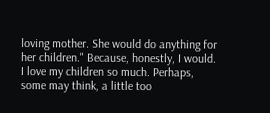loving mother. She would do anything for her children." Because, honestly, I would. I love my children so much. Perhaps, some may think, a little too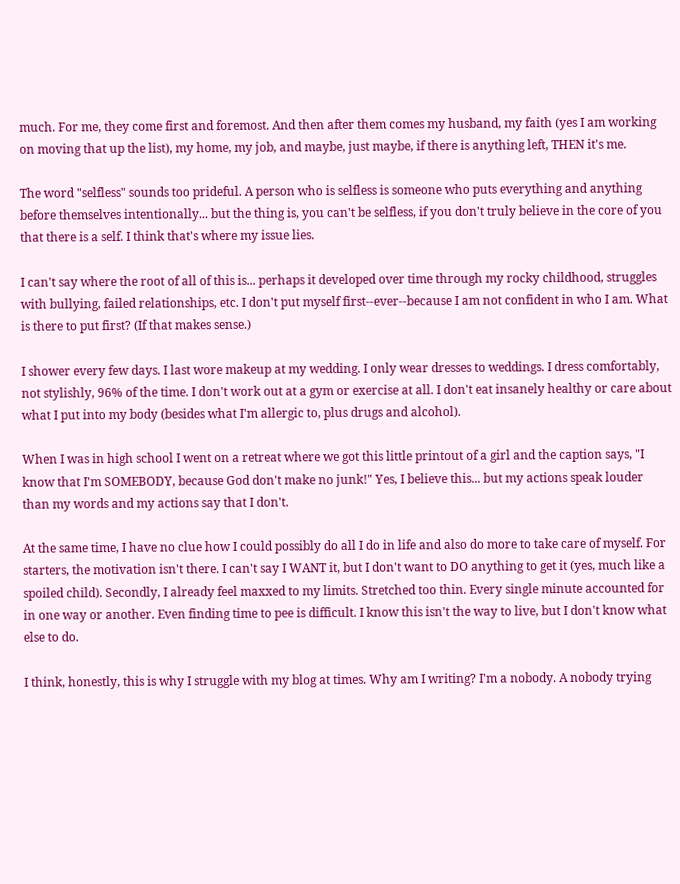much. For me, they come first and foremost. And then after them comes my husband, my faith (yes I am working on moving that up the list), my home, my job, and maybe, just maybe, if there is anything left, THEN it's me.

The word "selfless" sounds too prideful. A person who is selfless is someone who puts everything and anything before themselves intentionally... but the thing is, you can't be selfless, if you don't truly believe in the core of you that there is a self. I think that's where my issue lies.

I can't say where the root of all of this is... perhaps it developed over time through my rocky childhood, struggles with bullying, failed relationships, etc. I don't put myself first--ever--because I am not confident in who I am. What is there to put first? (If that makes sense.)

I shower every few days. I last wore makeup at my wedding. I only wear dresses to weddings. I dress comfortably, not stylishly, 96% of the time. I don't work out at a gym or exercise at all. I don't eat insanely healthy or care about what I put into my body (besides what I'm allergic to, plus drugs and alcohol).

When I was in high school I went on a retreat where we got this little printout of a girl and the caption says, "I know that I'm SOMEBODY, because God don't make no junk!" Yes, I believe this... but my actions speak louder than my words and my actions say that I don't.

At the same time, I have no clue how I could possibly do all I do in life and also do more to take care of myself. For starters, the motivation isn't there. I can't say I WANT it, but I don't want to DO anything to get it (yes, much like a spoiled child). Secondly, I already feel maxxed to my limits. Stretched too thin. Every single minute accounted for in one way or another. Even finding time to pee is difficult. I know this isn't the way to live, but I don't know what else to do.

I think, honestly, this is why I struggle with my blog at times. Why am I writing? I'm a nobody. A nobody trying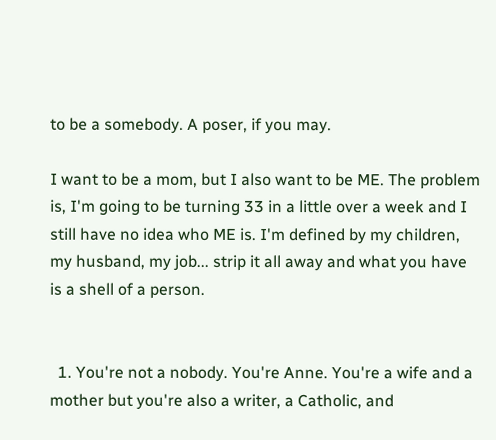to be a somebody. A poser, if you may.

I want to be a mom, but I also want to be ME. The problem is, I'm going to be turning 33 in a little over a week and I still have no idea who ME is. I'm defined by my children, my husband, my job... strip it all away and what you have is a shell of a person.


  1. You're not a nobody. You're Anne. You're a wife and a mother but you're also a writer, a Catholic, and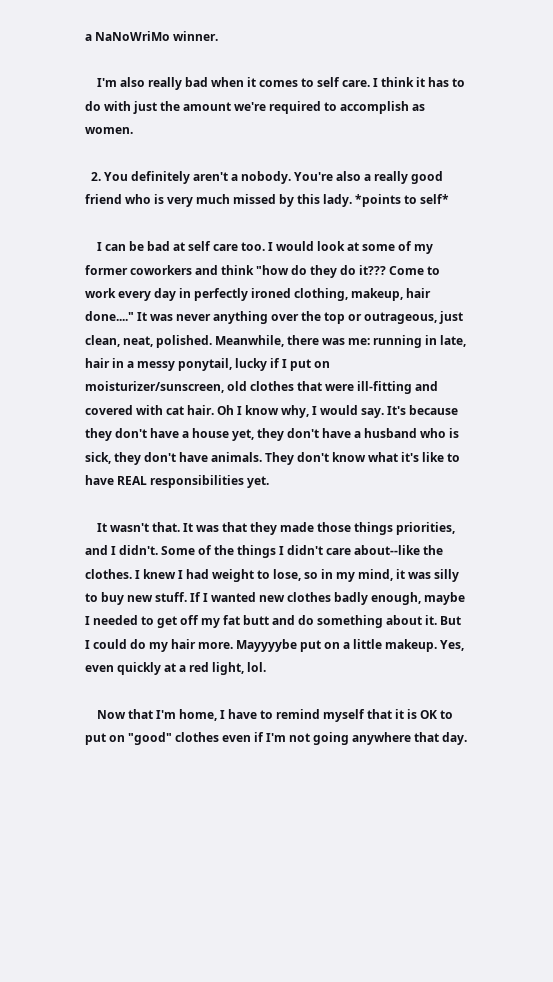a NaNoWriMo winner.

    I'm also really bad when it comes to self care. I think it has to do with just the amount we're required to accomplish as women.

  2. You definitely aren't a nobody. You're also a really good friend who is very much missed by this lady. *points to self*

    I can be bad at self care too. I would look at some of my former coworkers and think "how do they do it??? Come to work every day in perfectly ironed clothing, makeup, hair done...." It was never anything over the top or outrageous, just clean, neat, polished. Meanwhile, there was me: running in late, hair in a messy ponytail, lucky if I put on moisturizer/sunscreen, old clothes that were ill-fitting and covered with cat hair. Oh I know why, I would say. It's because they don't have a house yet, they don't have a husband who is sick, they don't have animals. They don't know what it's like to have REAL responsibilities yet.

    It wasn't that. It was that they made those things priorities, and I didn't. Some of the things I didn't care about--like the clothes. I knew I had weight to lose, so in my mind, it was silly to buy new stuff. If I wanted new clothes badly enough, maybe I needed to get off my fat butt and do something about it. But I could do my hair more. Mayyyybe put on a little makeup. Yes, even quickly at a red light, lol.

    Now that I'm home, I have to remind myself that it is OK to put on "good" clothes even if I'm not going anywhere that day.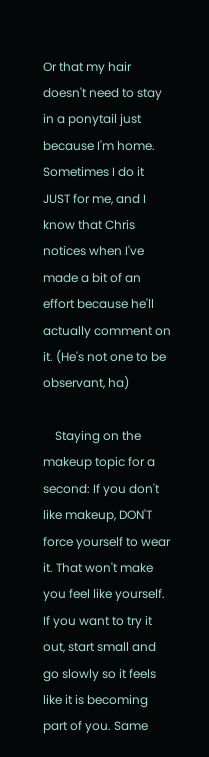Or that my hair doesn't need to stay in a ponytail just because I'm home. Sometimes I do it JUST for me, and I know that Chris notices when I've made a bit of an effort because he'll actually comment on it. (He's not one to be observant, ha)

    Staying on the makeup topic for a second: If you don't like makeup, DON'T force yourself to wear it. That won't make you feel like yourself. If you want to try it out, start small and go slowly so it feels like it is becoming part of you. Same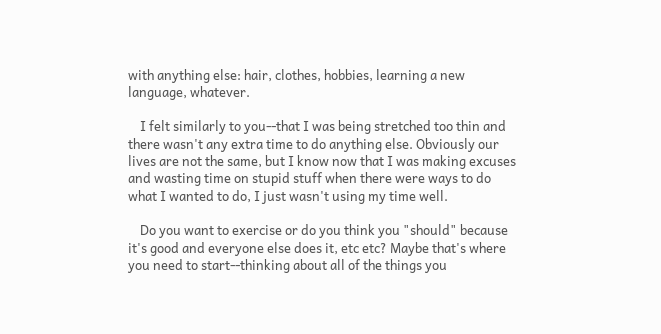with anything else: hair, clothes, hobbies, learning a new language, whatever.

    I felt similarly to you--that I was being stretched too thin and there wasn't any extra time to do anything else. Obviously our lives are not the same, but I know now that I was making excuses and wasting time on stupid stuff when there were ways to do what I wanted to do, I just wasn't using my time well.

    Do you want to exercise or do you think you "should" because it's good and everyone else does it, etc etc? Maybe that's where you need to start--thinking about all of the things you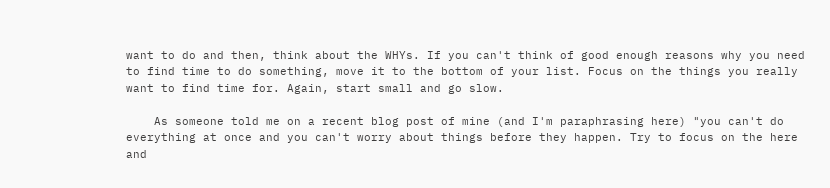want to do and then, think about the WHYs. If you can't think of good enough reasons why you need to find time to do something, move it to the bottom of your list. Focus on the things you really want to find time for. Again, start small and go slow.

    As someone told me on a recent blog post of mine (and I'm paraphrasing here) "you can't do everything at once and you can't worry about things before they happen. Try to focus on the here and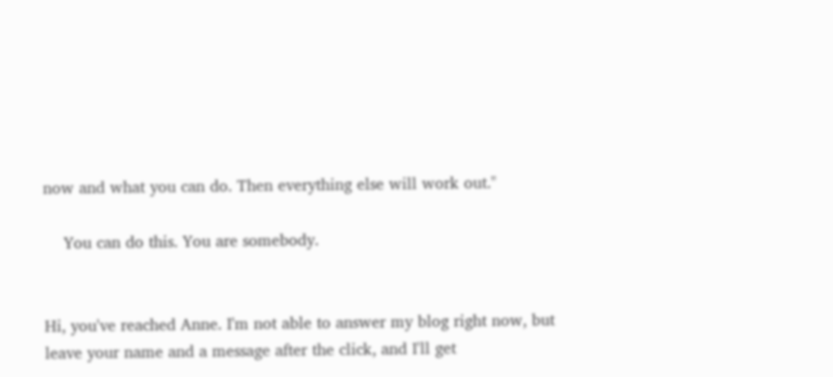now and what you can do. Then everything else will work out."

    You can do this. You are somebody.


Hi, you've reached Anne. I'm not able to answer my blog right now, but leave your name and a message after the click, and I'll get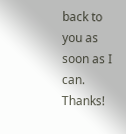back to you as soon as I can. Thanks!